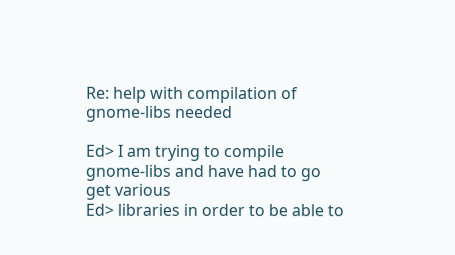Re: help with compilation of gnome-libs needed

Ed> I am trying to compile gnome-libs and have had to go get various
Ed> libraries in order to be able to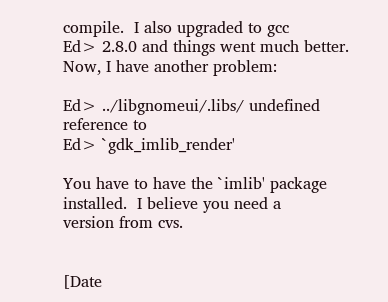compile.  I also upgraded to gcc
Ed> 2.8.0 and things went much better.  Now, I have another problem:

Ed> ../libgnomeui/.libs/ undefined reference to
Ed> `gdk_imlib_render'

You have to have the `imlib' package installed.  I believe you need a
version from cvs.


[Date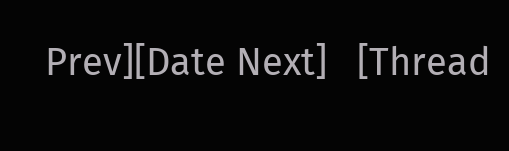Prev][Date Next]   [Thread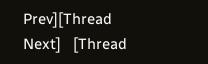Prev][Thread Next]   [Thread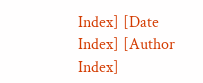Index] [Date Index] [Author Index]